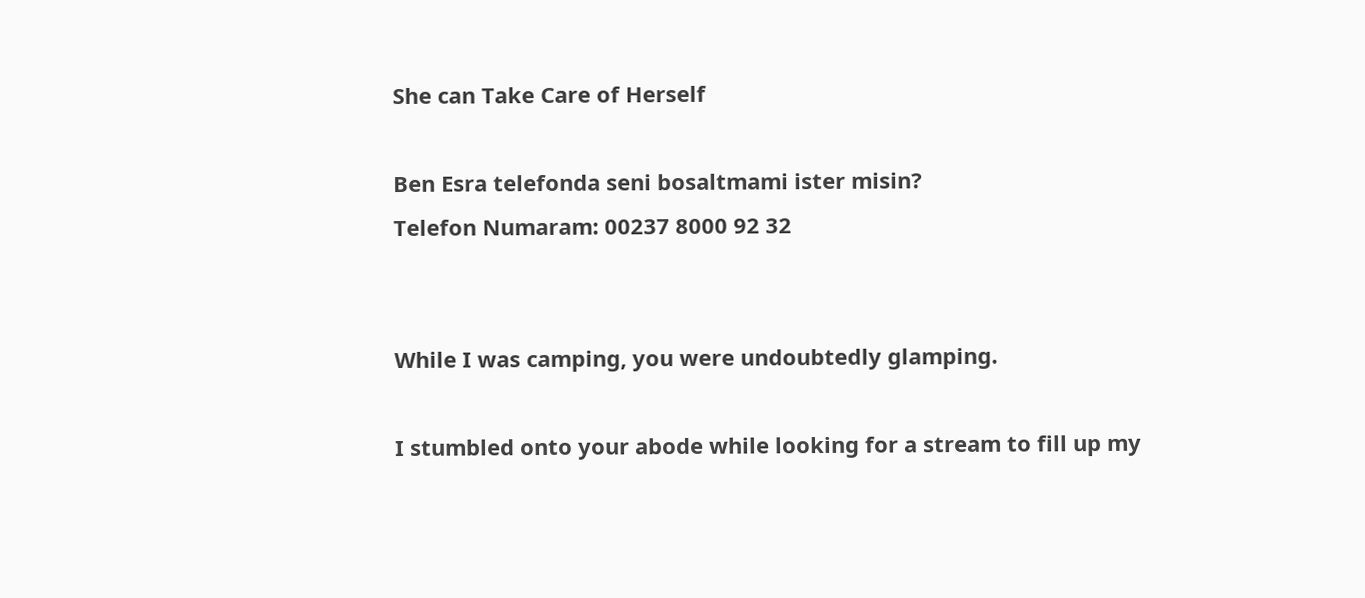She can Take Care of Herself

Ben Esra telefonda seni bosaltmami ister misin?
Telefon Numaram: 00237 8000 92 32


While I was camping, you were undoubtedly glamping.

I stumbled onto your abode while looking for a stream to fill up my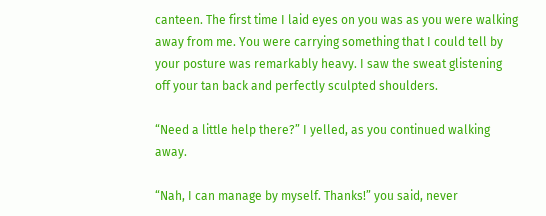canteen. The first time I laid eyes on you was as you were walking away from me. You were carrying something that I could tell by your posture was remarkably heavy. I saw the sweat glistening off your tan back and perfectly sculpted shoulders.

“Need a little help there?” I yelled, as you continued walking away.

“Nah, I can manage by myself. Thanks!” you said, never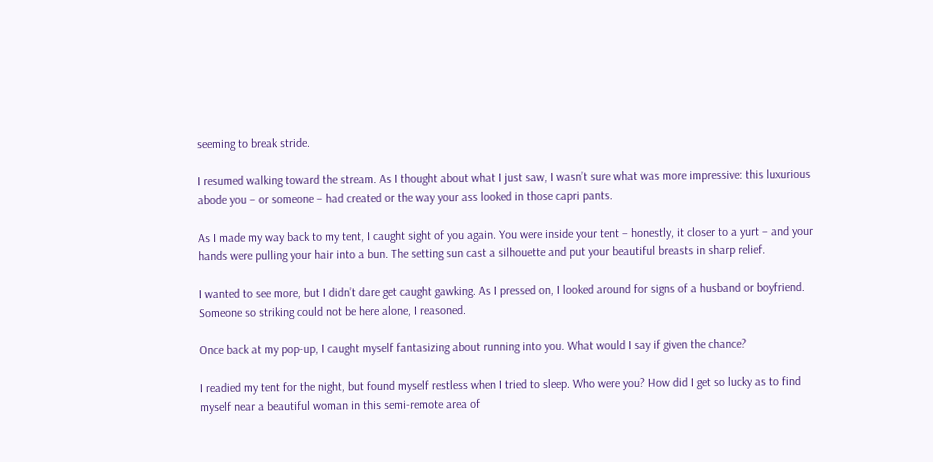seeming to break stride.

I resumed walking toward the stream. As I thought about what I just saw, I wasn’t sure what was more impressive: this luxurious abode you – or someone – had created or the way your ass looked in those capri pants.

As I made my way back to my tent, I caught sight of you again. You were inside your tent – honestly, it closer to a yurt – and your hands were pulling your hair into a bun. The setting sun cast a silhouette and put your beautiful breasts in sharp relief.

I wanted to see more, but I didn’t dare get caught gawking. As I pressed on, I looked around for signs of a husband or boyfriend. Someone so striking could not be here alone, I reasoned.

Once back at my pop-up, I caught myself fantasizing about running into you. What would I say if given the chance?

I readied my tent for the night, but found myself restless when I tried to sleep. Who were you? How did I get so lucky as to find myself near a beautiful woman in this semi-remote area of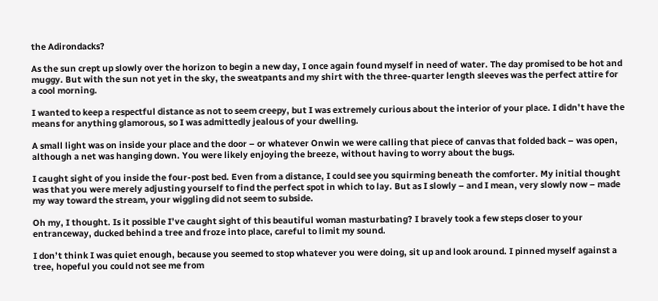the Adirondacks?

As the sun crept up slowly over the horizon to begin a new day, I once again found myself in need of water. The day promised to be hot and muggy. But with the sun not yet in the sky, the sweatpants and my shirt with the three-quarter length sleeves was the perfect attire for a cool morning.

I wanted to keep a respectful distance as not to seem creepy, but I was extremely curious about the interior of your place. I didn’t have the means for anything glamorous, so I was admittedly jealous of your dwelling.

A small light was on inside your place and the door – or whatever Onwin we were calling that piece of canvas that folded back – was open, although a net was hanging down. You were likely enjoying the breeze, without having to worry about the bugs.

I caught sight of you inside the four-post bed. Even from a distance, I could see you squirming beneath the comforter. My initial thought was that you were merely adjusting yourself to find the perfect spot in which to lay. But as I slowly – and I mean, very slowly now – made my way toward the stream, your wiggling did not seem to subside.

Oh my, I thought. Is it possible I’ve caught sight of this beautiful woman masturbating? I bravely took a few steps closer to your entranceway, ducked behind a tree and froze into place, careful to limit my sound.

I don’t think I was quiet enough, because you seemed to stop whatever you were doing, sit up and look around. I pinned myself against a tree, hopeful you could not see me from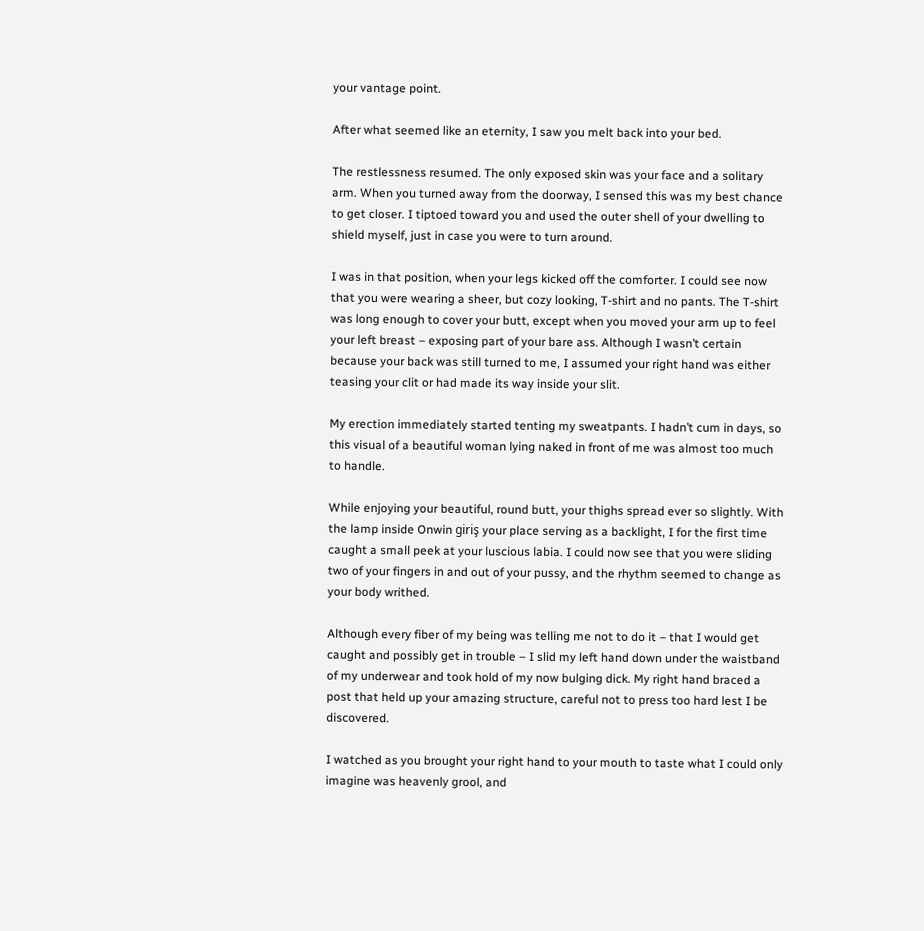your vantage point.

After what seemed like an eternity, I saw you melt back into your bed.

The restlessness resumed. The only exposed skin was your face and a solitary arm. When you turned away from the doorway, I sensed this was my best chance to get closer. I tiptoed toward you and used the outer shell of your dwelling to shield myself, just in case you were to turn around.

I was in that position, when your legs kicked off the comforter. I could see now that you were wearing a sheer, but cozy looking, T-shirt and no pants. The T-shirt was long enough to cover your butt, except when you moved your arm up to feel your left breast – exposing part of your bare ass. Although I wasn’t certain because your back was still turned to me, I assumed your right hand was either teasing your clit or had made its way inside your slit.

My erection immediately started tenting my sweatpants. I hadn’t cum in days, so this visual of a beautiful woman lying naked in front of me was almost too much to handle.

While enjoying your beautiful, round butt, your thighs spread ever so slightly. With the lamp inside Onwin giriş your place serving as a backlight, I for the first time caught a small peek at your luscious labia. I could now see that you were sliding two of your fingers in and out of your pussy, and the rhythm seemed to change as your body writhed.

Although every fiber of my being was telling me not to do it – that I would get caught and possibly get in trouble – I slid my left hand down under the waistband of my underwear and took hold of my now bulging dick. My right hand braced a post that held up your amazing structure, careful not to press too hard lest I be discovered.

I watched as you brought your right hand to your mouth to taste what I could only imagine was heavenly grool, and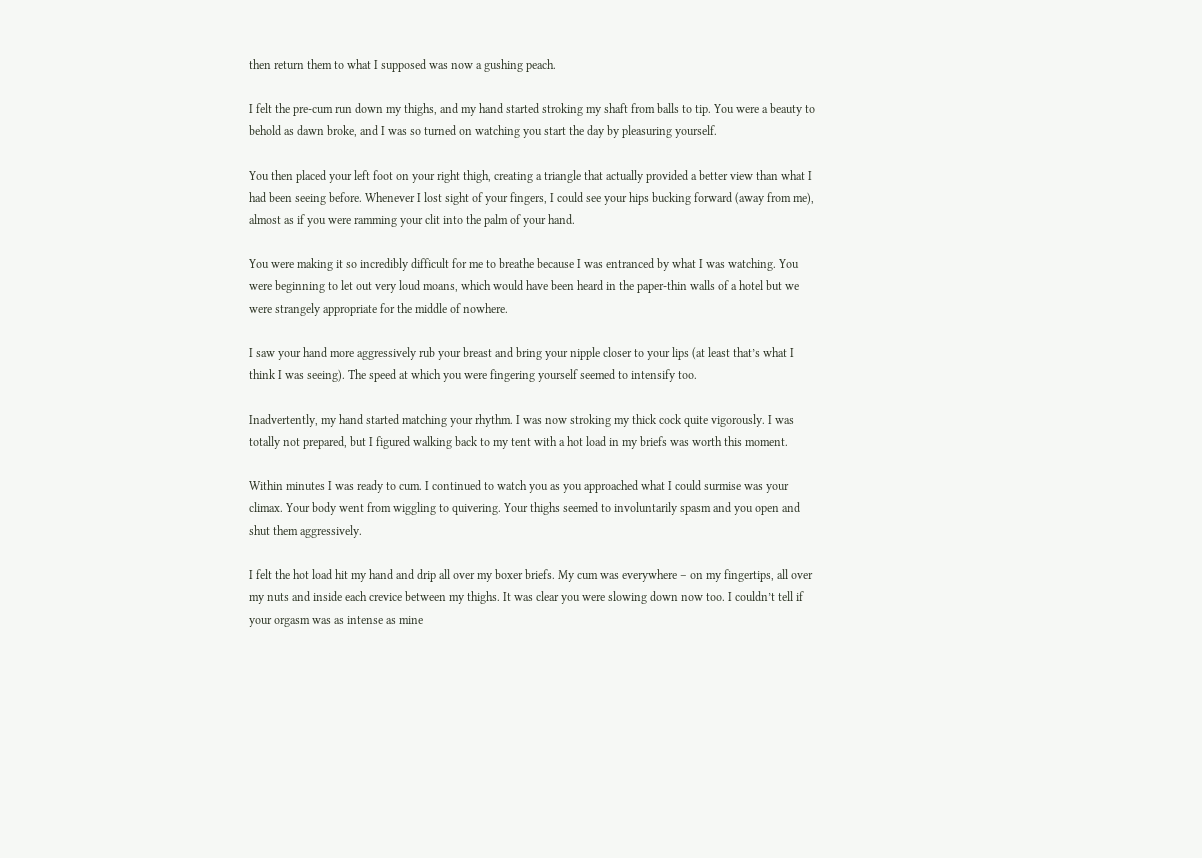then return them to what I supposed was now a gushing peach.

I felt the pre-cum run down my thighs, and my hand started stroking my shaft from balls to tip. You were a beauty to behold as dawn broke, and I was so turned on watching you start the day by pleasuring yourself.

You then placed your left foot on your right thigh, creating a triangle that actually provided a better view than what I had been seeing before. Whenever I lost sight of your fingers, I could see your hips bucking forward (away from me), almost as if you were ramming your clit into the palm of your hand.

You were making it so incredibly difficult for me to breathe because I was entranced by what I was watching. You were beginning to let out very loud moans, which would have been heard in the paper-thin walls of a hotel but we were strangely appropriate for the middle of nowhere.

I saw your hand more aggressively rub your breast and bring your nipple closer to your lips (at least that’s what I think I was seeing). The speed at which you were fingering yourself seemed to intensify too.

Inadvertently, my hand started matching your rhythm. I was now stroking my thick cock quite vigorously. I was totally not prepared, but I figured walking back to my tent with a hot load in my briefs was worth this moment.

Within minutes I was ready to cum. I continued to watch you as you approached what I could surmise was your climax. Your body went from wiggling to quivering. Your thighs seemed to involuntarily spasm and you open and shut them aggressively.

I felt the hot load hit my hand and drip all over my boxer briefs. My cum was everywhere – on my fingertips, all over my nuts and inside each crevice between my thighs. It was clear you were slowing down now too. I couldn’t tell if your orgasm was as intense as mine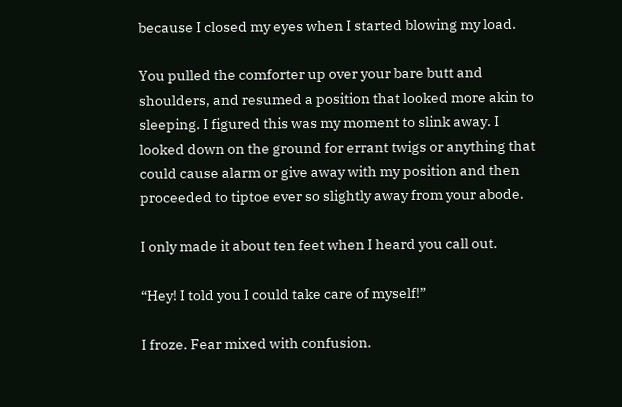because I closed my eyes when I started blowing my load.

You pulled the comforter up over your bare butt and shoulders, and resumed a position that looked more akin to sleeping. I figured this was my moment to slink away. I looked down on the ground for errant twigs or anything that could cause alarm or give away with my position and then proceeded to tiptoe ever so slightly away from your abode.

I only made it about ten feet when I heard you call out.

“Hey! I told you I could take care of myself!”

I froze. Fear mixed with confusion.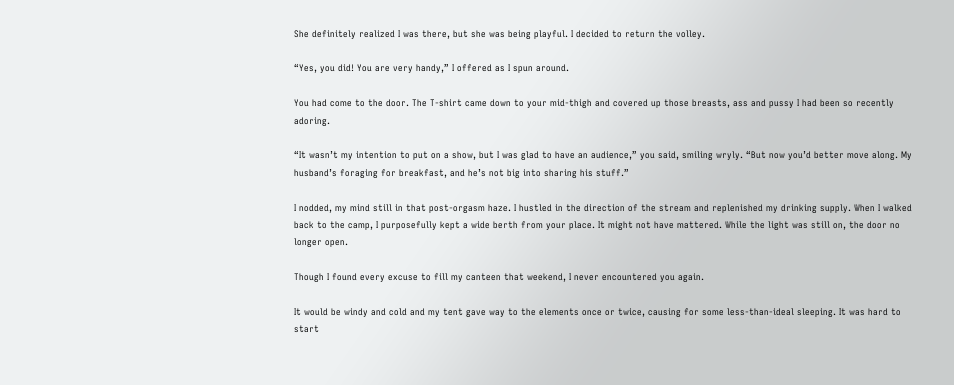She definitely realized I was there, but she was being playful. I decided to return the volley.

“Yes, you did! You are very handy,” I offered as I spun around.

You had come to the door. The T-shirt came down to your mid-thigh and covered up those breasts, ass and pussy I had been so recently adoring.

“It wasn’t my intention to put on a show, but I was glad to have an audience,” you said, smiling wryly. “But now you’d better move along. My husband’s foraging for breakfast, and he’s not big into sharing his stuff.”

I nodded, my mind still in that post-orgasm haze. I hustled in the direction of the stream and replenished my drinking supply. When I walked back to the camp, I purposefully kept a wide berth from your place. It might not have mattered. While the light was still on, the door no longer open.

Though I found every excuse to fill my canteen that weekend, I never encountered you again.

It would be windy and cold and my tent gave way to the elements once or twice, causing for some less-than-ideal sleeping. It was hard to start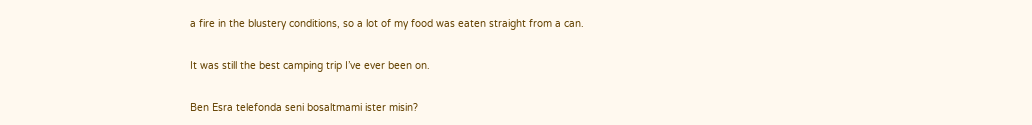a fire in the blustery conditions, so a lot of my food was eaten straight from a can.

It was still the best camping trip I’ve ever been on.

Ben Esra telefonda seni bosaltmami ister misin?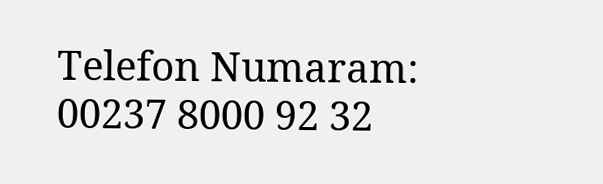Telefon Numaram: 00237 8000 92 32